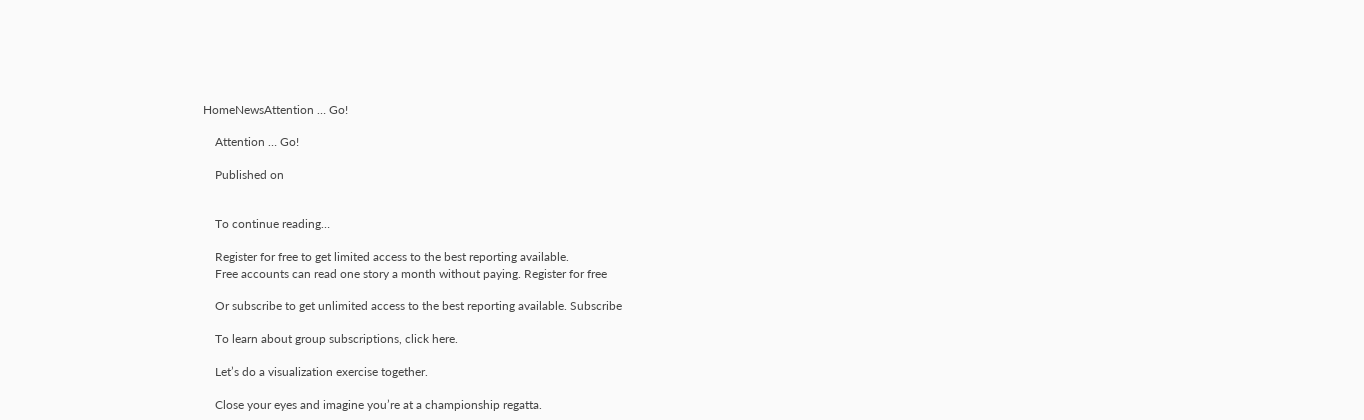HomeNewsAttention … Go!

    Attention … Go!

    Published on


    To continue reading…

    Register for free to get limited access to the best reporting available.
    Free accounts can read one story a month without paying. Register for free

    Or subscribe to get unlimited access to the best reporting available. Subscribe

    To learn about group subscriptions, click here.

    Let’s do a visualization exercise together.

    Close your eyes and imagine you’re at a championship regatta.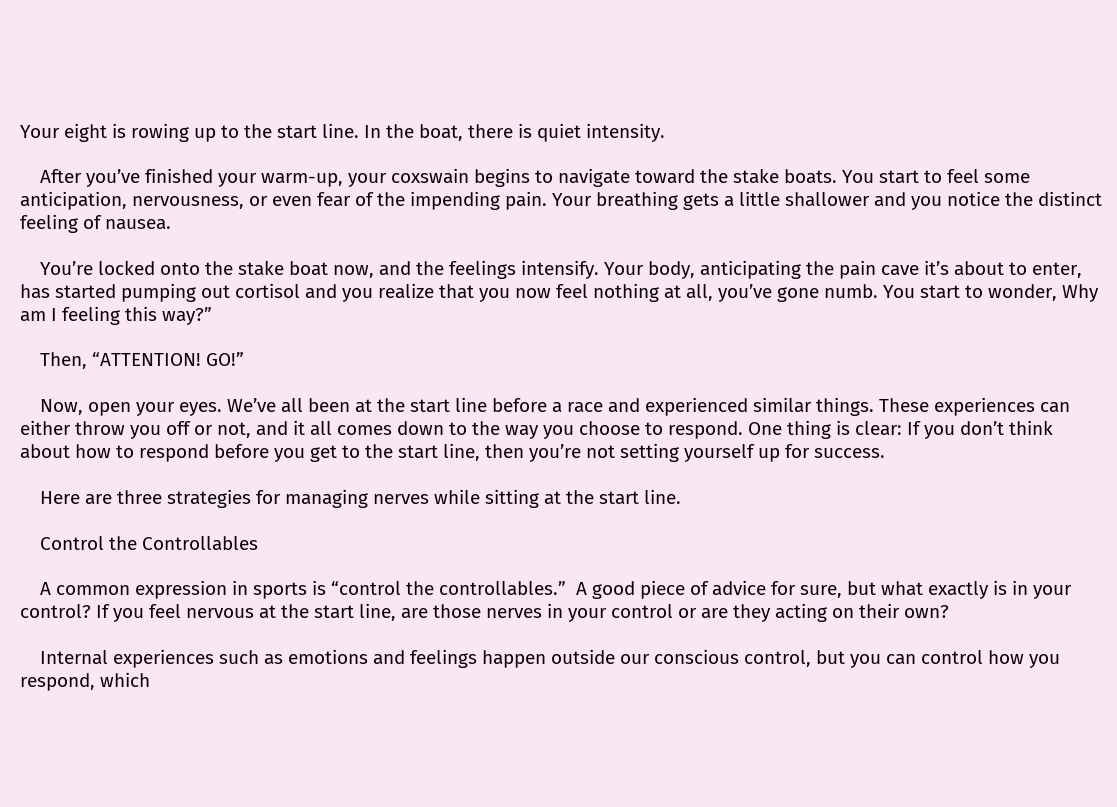Your eight is rowing up to the start line. In the boat, there is quiet intensity.

    After you’ve finished your warm-up, your coxswain begins to navigate toward the stake boats. You start to feel some anticipation, nervousness, or even fear of the impending pain. Your breathing gets a little shallower and you notice the distinct feeling of nausea.

    You’re locked onto the stake boat now, and the feelings intensify. Your body, anticipating the pain cave it’s about to enter, has started pumping out cortisol and you realize that you now feel nothing at all, you’ve gone numb. You start to wonder, Why am I feeling this way?”

    Then, “ATTENTION! GO!”

    Now, open your eyes. We’ve all been at the start line before a race and experienced similar things. These experiences can either throw you off or not, and it all comes down to the way you choose to respond. One thing is clear: If you don’t think about how to respond before you get to the start line, then you’re not setting yourself up for success.

    Here are three strategies for managing nerves while sitting at the start line.

    Control the Controllables

    A common expression in sports is “control the controllables.”  A good piece of advice for sure, but what exactly is in your control? If you feel nervous at the start line, are those nerves in your control or are they acting on their own?

    Internal experiences such as emotions and feelings happen outside our conscious control, but you can control how you respond, which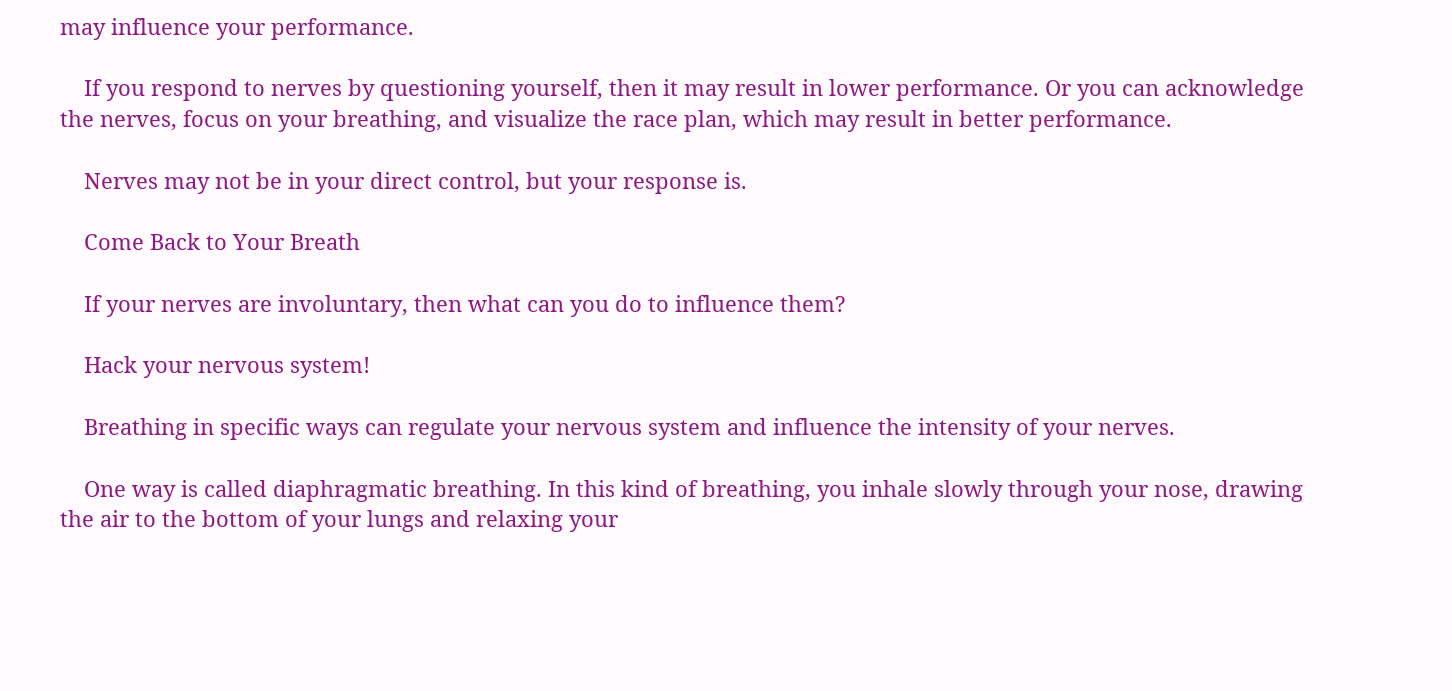may influence your performance.

    If you respond to nerves by questioning yourself, then it may result in lower performance. Or you can acknowledge the nerves, focus on your breathing, and visualize the race plan, which may result in better performance.

    Nerves may not be in your direct control, but your response is.

    Come Back to Your Breath

    If your nerves are involuntary, then what can you do to influence them?

    Hack your nervous system!

    Breathing in specific ways can regulate your nervous system and influence the intensity of your nerves.

    One way is called diaphragmatic breathing. In this kind of breathing, you inhale slowly through your nose, drawing the air to the bottom of your lungs and relaxing your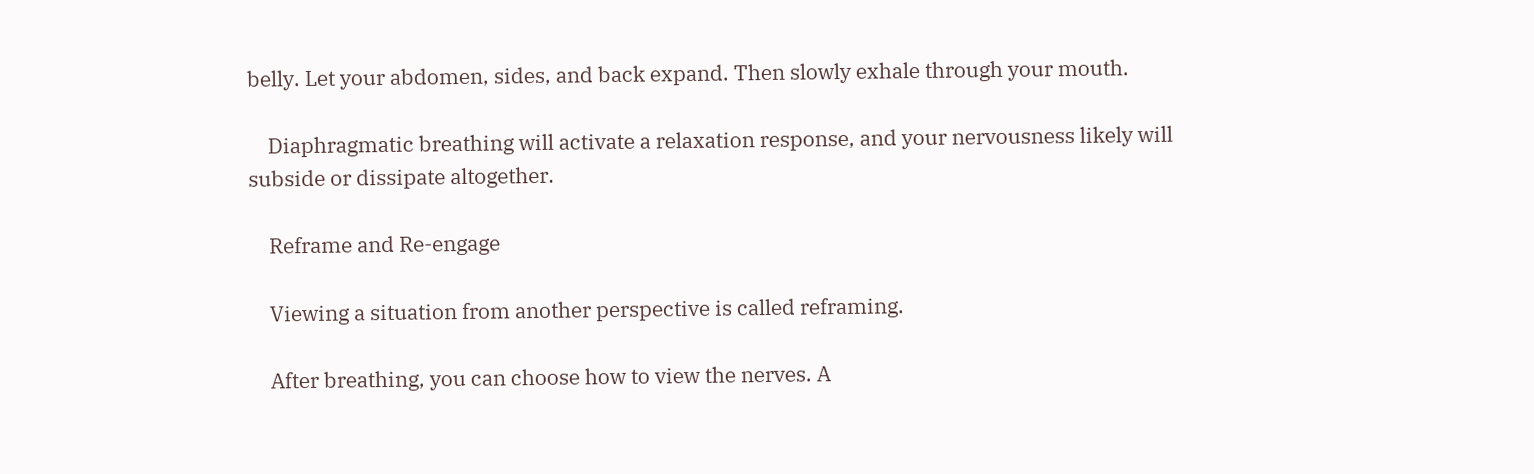belly. Let your abdomen, sides, and back expand. Then slowly exhale through your mouth.

    Diaphragmatic breathing will activate a relaxation response, and your nervousness likely will subside or dissipate altogether.

    Reframe and Re-engage

    Viewing a situation from another perspective is called reframing.

    After breathing, you can choose how to view the nerves. A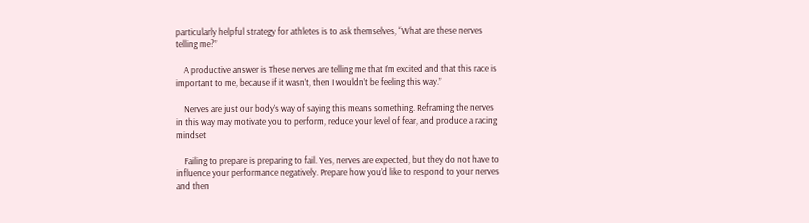particularly helpful strategy for athletes is to ask themselves, “What are these nerves telling me?”

    A productive answer is These nerves are telling me that I’m excited and that this race is important to me, because if it wasn’t, then I wouldn’t be feeling this way.”

    Nerves are just our body’s way of saying this means something. Reframing the nerves in this way may motivate you to perform, reduce your level of fear, and produce a racing mindset

    Failing to prepare is preparing to fail. Yes, nerves are expected, but they do not have to influence your performance negatively. Prepare how you’d like to respond to your nerves and then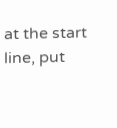at the start line, put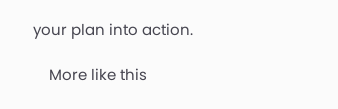your plan into action.

    More like this